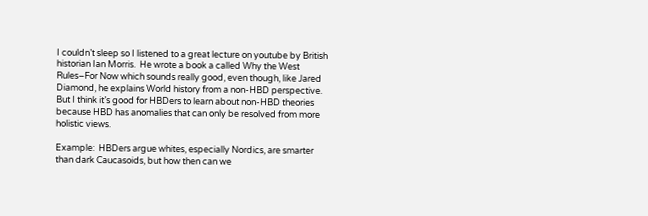I couldn’t sleep so I listened to a great lecture on youtube by British historian Ian Morris.  He wrote a book a called Why the West Rules–For Now which sounds really good, even though, like Jared Diamond, he explains World history from a non-HBD perspective.  But I think it’s good for HBDers to learn about non-HBD theories because HBD has anomalies that can only be resolved from more holistic views.

Example:  HBDers argue whites, especially Nordics, are smarter than dark Caucasoids, but how then can we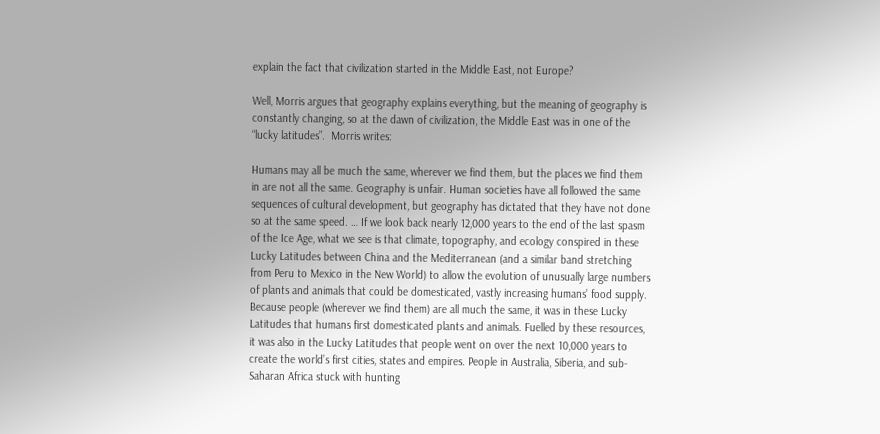explain the fact that civilization started in the Middle East, not Europe?

Well, Morris argues that geography explains everything, but the meaning of geography is constantly changing, so at the dawn of civilization, the Middle East was in one of the “lucky latitudes”.  Morris writes:

Humans may all be much the same, wherever we find them, but the places we find them in are not all the same. Geography is unfair. Human societies have all followed the same sequences of cultural development, but geography has dictated that they have not done so at the same speed. … If we look back nearly 12,000 years to the end of the last spasm of the Ice Age, what we see is that climate, topography, and ecology conspired in these Lucky Latitudes between China and the Mediterranean (and a similar band stretching from Peru to Mexico in the New World) to allow the evolution of unusually large numbers of plants and animals that could be domesticated, vastly increasing humans’ food supply. Because people (wherever we find them) are all much the same, it was in these Lucky Latitudes that humans first domesticated plants and animals. Fuelled by these resources, it was also in the Lucky Latitudes that people went on over the next 10,000 years to create the world’s first cities, states and empires. People in Australia, Siberia, and sub-Saharan Africa stuck with hunting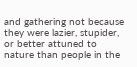and gathering not because they were lazier, stupider, or better attuned to nature than people in the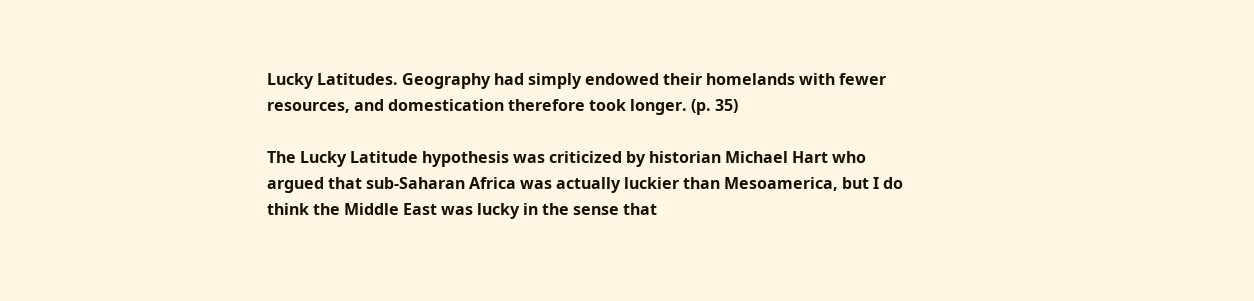Lucky Latitudes. Geography had simply endowed their homelands with fewer resources, and domestication therefore took longer. (p. 35)

The Lucky Latitude hypothesis was criticized by historian Michael Hart who argued that sub-Saharan Africa was actually luckier than Mesoamerica, but I do think the Middle East was lucky in the sense that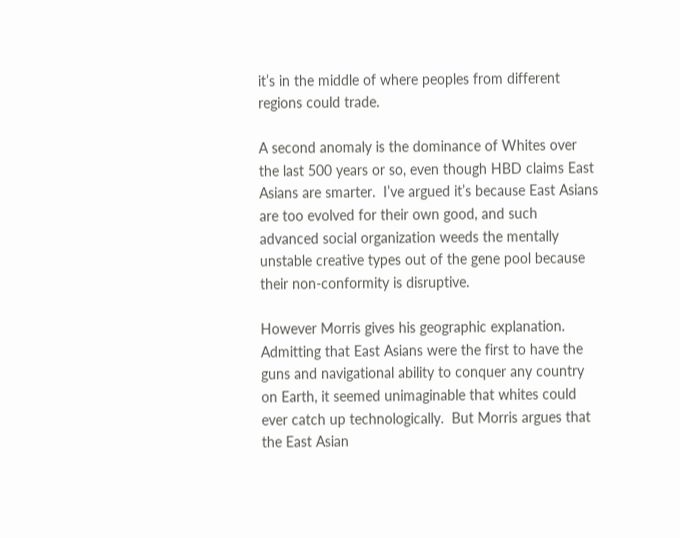it’s in the middle of where peoples from different regions could trade.

A second anomaly is the dominance of Whites over the last 500 years or so, even though HBD claims East Asians are smarter.  I’ve argued it’s because East Asians are too evolved for their own good, and such advanced social organization weeds the mentally unstable creative types out of the gene pool because their non-conformity is disruptive.

However Morris gives his geographic explanation.  Admitting that East Asians were the first to have the guns and navigational ability to conquer any country on Earth, it seemed unimaginable that whites could ever catch up technologically.  But Morris argues that the East Asian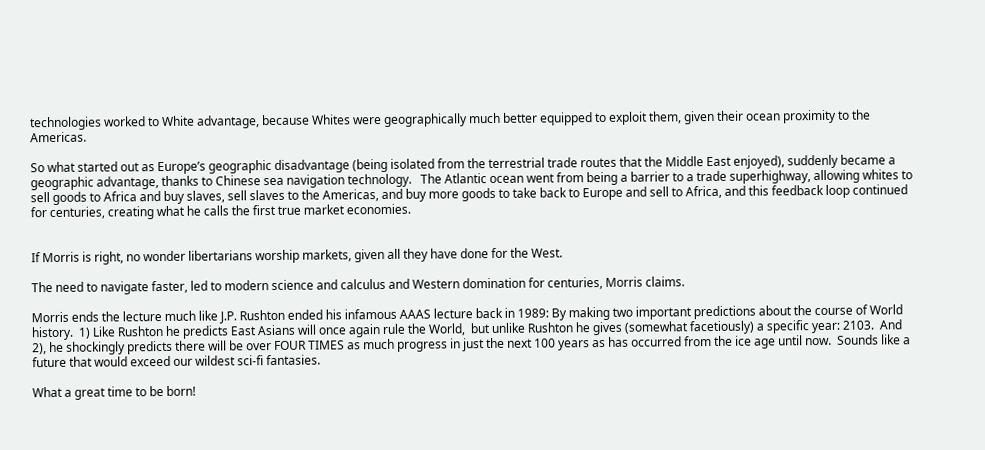technologies worked to White advantage, because Whites were geographically much better equipped to exploit them, given their ocean proximity to the Americas.

So what started out as Europe’s geographic disadvantage (being isolated from the terrestrial trade routes that the Middle East enjoyed), suddenly became a geographic advantage, thanks to Chinese sea navigation technology.   The Atlantic ocean went from being a barrier to a trade superhighway, allowing whites to sell goods to Africa and buy slaves, sell slaves to the Americas, and buy more goods to take back to Europe and sell to Africa, and this feedback loop continued for centuries, creating what he calls the first true market economies.


If Morris is right, no wonder libertarians worship markets, given all they have done for the West.

The need to navigate faster, led to modern science and calculus and Western domination for centuries, Morris claims.

Morris ends the lecture much like J.P. Rushton ended his infamous AAAS lecture back in 1989: By making two important predictions about the course of World history.  1) Like Rushton he predicts East Asians will once again rule the World,  but unlike Rushton he gives (somewhat facetiously) a specific year: 2103.  And 2), he shockingly predicts there will be over FOUR TIMES as much progress in just the next 100 years as has occurred from the ice age until now.  Sounds like a future that would exceed our wildest sci-fi fantasies.

What a great time to be born!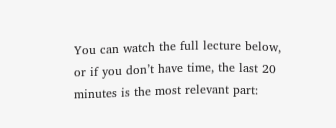You can watch the full lecture below, or if you don’t have time, the last 20 minutes is the most relevant part: